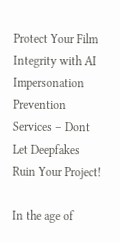Protect Your Film Integrity with AI Impersonation Prevention Services – Dont Let Deepfakes Ruin Your Project!

In the age of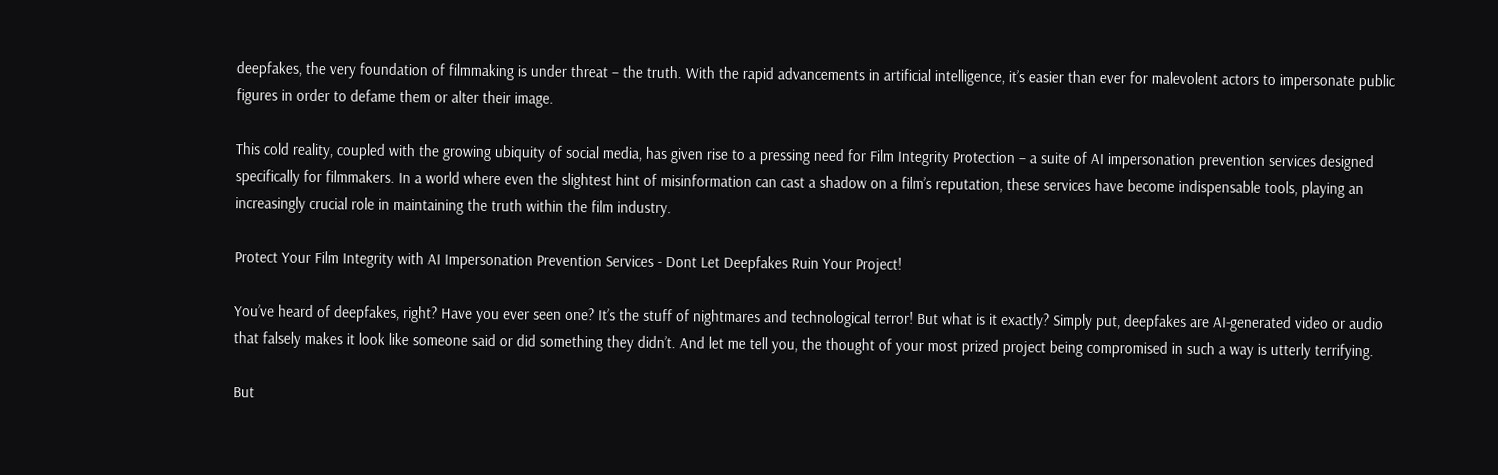deepfakes, the very foundation of filmmaking is under threat – the truth. With the rapid advancements in artificial intelligence, it’s easier than ever for malevolent actors to impersonate public figures in order to defame them or alter their image.

This cold reality, coupled with the growing ubiquity of social media, has given rise to a pressing need for Film Integrity Protection – a suite of AI impersonation prevention services designed specifically for filmmakers. In a world where even the slightest hint of misinformation can cast a shadow on a film’s reputation, these services have become indispensable tools, playing an increasingly crucial role in maintaining the truth within the film industry.

Protect Your Film Integrity with AI Impersonation Prevention Services - Dont Let Deepfakes Ruin Your Project!

You’ve heard of deepfakes, right? Have you ever seen one? It’s the stuff of nightmares and technological terror! But what is it exactly? Simply put, deepfakes are AI-generated video or audio that falsely makes it look like someone said or did something they didn’t. And let me tell you, the thought of your most prized project being compromised in such a way is utterly terrifying.

But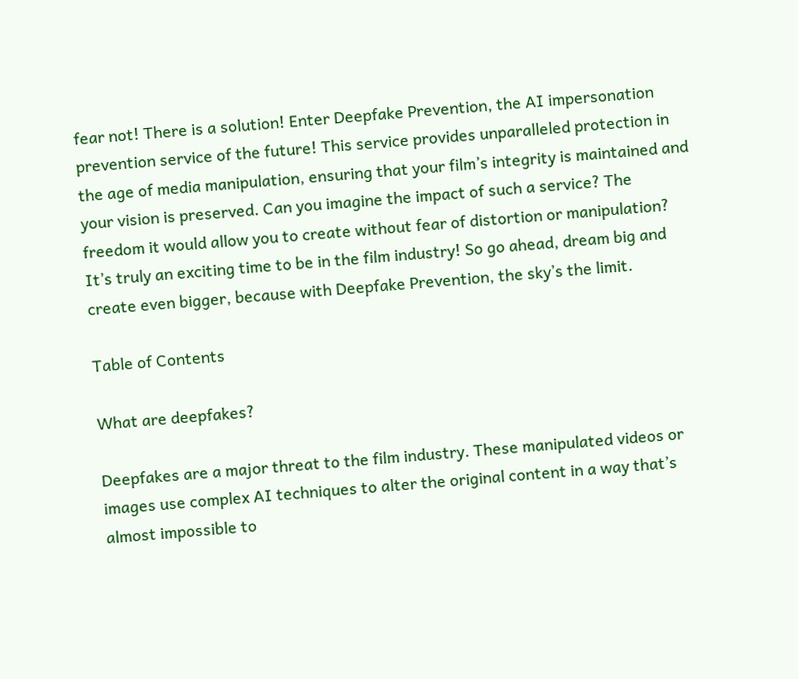fear not! There is a solution! Enter Deepfake Prevention, the AI impersonation prevention service of the future! This service provides unparalleled protection in the age of media manipulation, ensuring that your film’s integrity is maintained and your vision is preserved. Can you imagine the impact of such a service? The freedom it would allow you to create without fear of distortion or manipulation? It’s truly an exciting time to be in the film industry! So go ahead, dream big and create even bigger, because with Deepfake Prevention, the sky’s the limit.

Table of Contents

What are deepfakes?

Deepfakes are a major threat to the film industry. These manipulated videos or images use complex AI techniques to alter the original content in a way that’s almost impossible to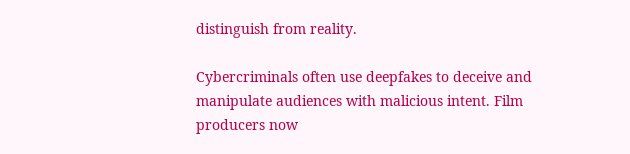distinguish from reality.

Cybercriminals often use deepfakes to deceive and manipulate audiences with malicious intent. Film producers now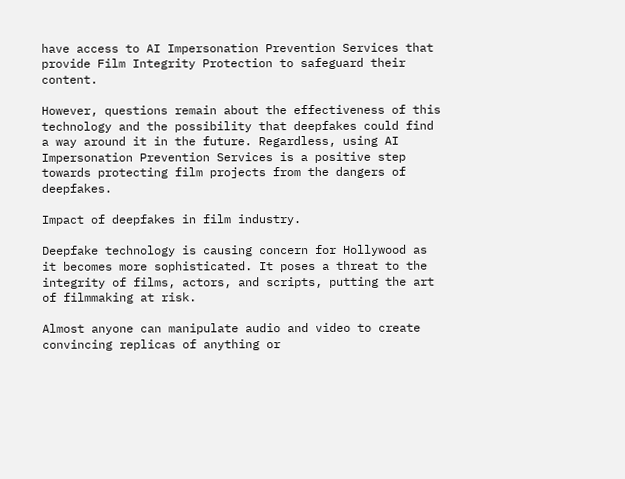have access to AI Impersonation Prevention Services that provide Film Integrity Protection to safeguard their content.

However, questions remain about the effectiveness of this technology and the possibility that deepfakes could find a way around it in the future. Regardless, using AI Impersonation Prevention Services is a positive step towards protecting film projects from the dangers of deepfakes.

Impact of deepfakes in film industry.

Deepfake technology is causing concern for Hollywood as it becomes more sophisticated. It poses a threat to the integrity of films, actors, and scripts, putting the art of filmmaking at risk.

Almost anyone can manipulate audio and video to create convincing replicas of anything or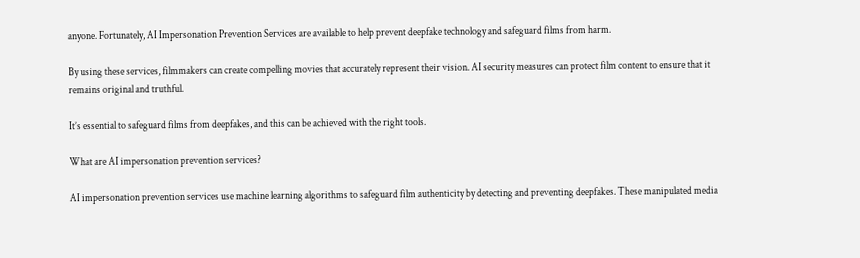anyone. Fortunately, AI Impersonation Prevention Services are available to help prevent deepfake technology and safeguard films from harm.

By using these services, filmmakers can create compelling movies that accurately represent their vision. AI security measures can protect film content to ensure that it remains original and truthful.

It’s essential to safeguard films from deepfakes, and this can be achieved with the right tools.

What are AI impersonation prevention services?

AI impersonation prevention services use machine learning algorithms to safeguard film authenticity by detecting and preventing deepfakes. These manipulated media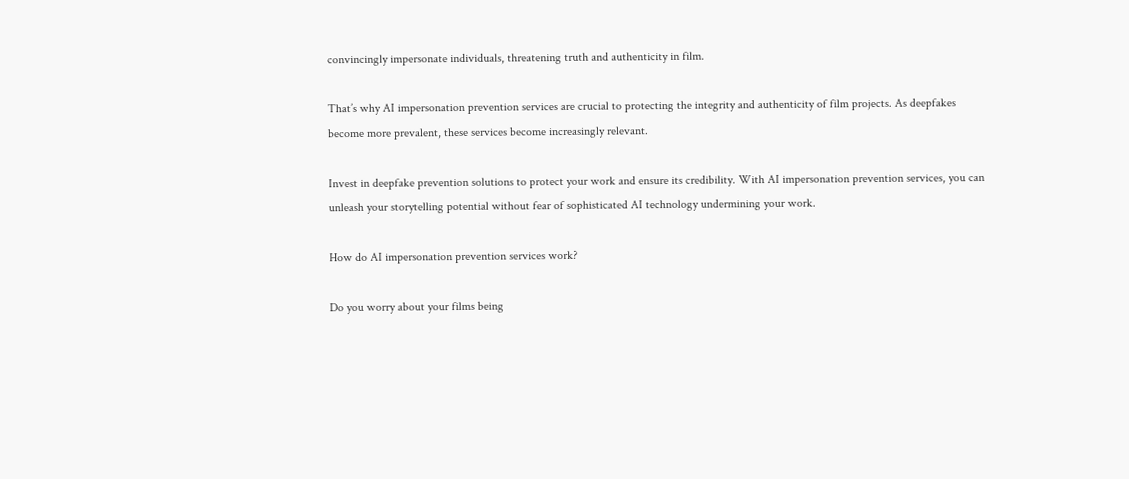convincingly impersonate individuals, threatening truth and authenticity in film.

That’s why AI impersonation prevention services are crucial to protecting the integrity and authenticity of film projects. As deepfakes become more prevalent, these services become increasingly relevant.

Invest in deepfake prevention solutions to protect your work and ensure its credibility. With AI impersonation prevention services, you can unleash your storytelling potential without fear of sophisticated AI technology undermining your work.

How do AI impersonation prevention services work?

Do you worry about your films being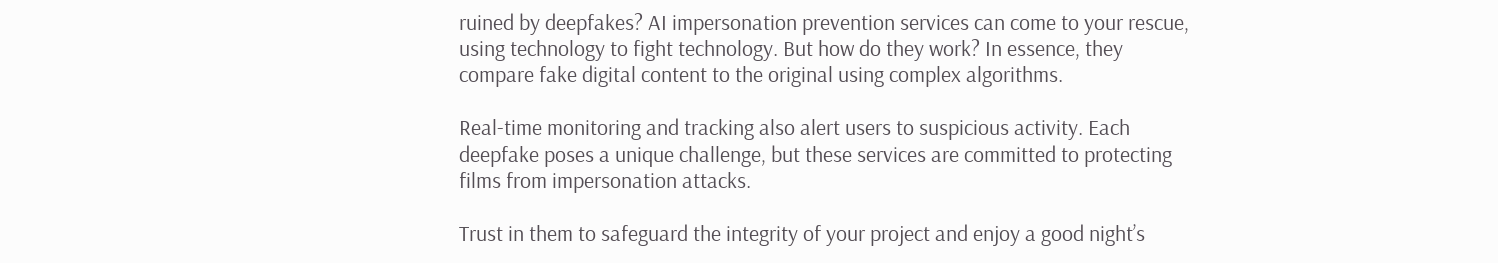ruined by deepfakes? AI impersonation prevention services can come to your rescue, using technology to fight technology. But how do they work? In essence, they compare fake digital content to the original using complex algorithms.

Real-time monitoring and tracking also alert users to suspicious activity. Each deepfake poses a unique challenge, but these services are committed to protecting films from impersonation attacks.

Trust in them to safeguard the integrity of your project and enjoy a good night’s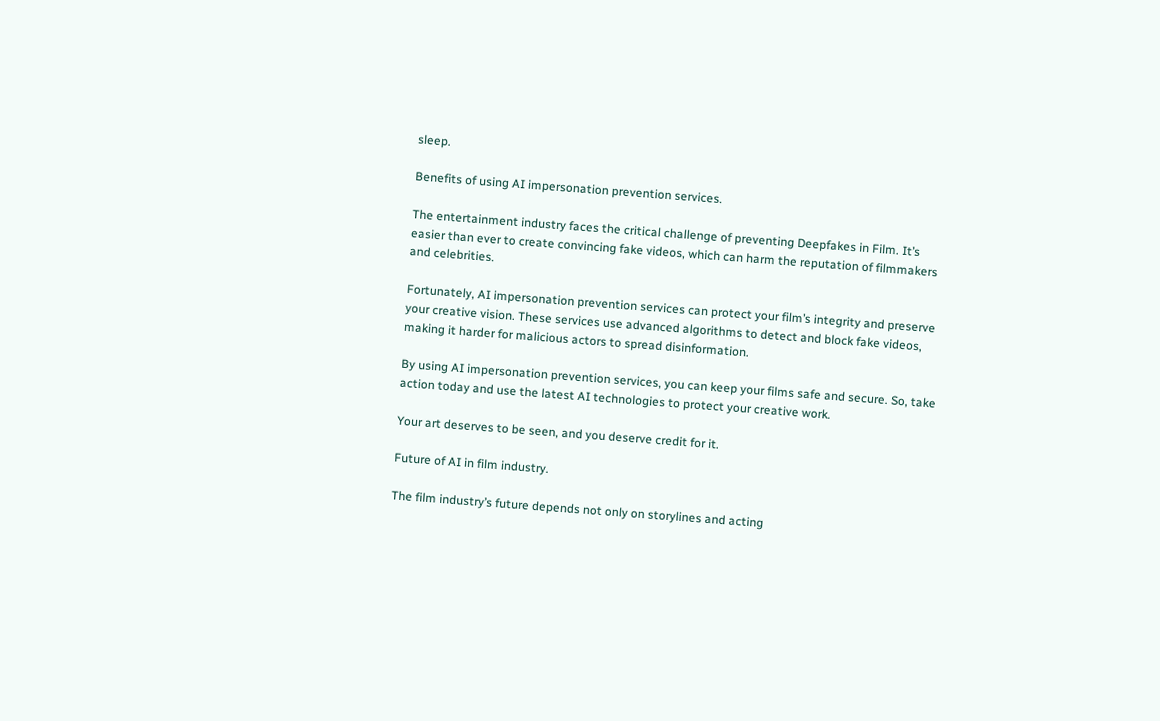sleep.

Benefits of using AI impersonation prevention services.

The entertainment industry faces the critical challenge of preventing Deepfakes in Film. It’s easier than ever to create convincing fake videos, which can harm the reputation of filmmakers and celebrities.

Fortunately, AI impersonation prevention services can protect your film’s integrity and preserve your creative vision. These services use advanced algorithms to detect and block fake videos, making it harder for malicious actors to spread disinformation.

By using AI impersonation prevention services, you can keep your films safe and secure. So, take action today and use the latest AI technologies to protect your creative work.

Your art deserves to be seen, and you deserve credit for it.

Future of AI in film industry.

The film industry’s future depends not only on storylines and acting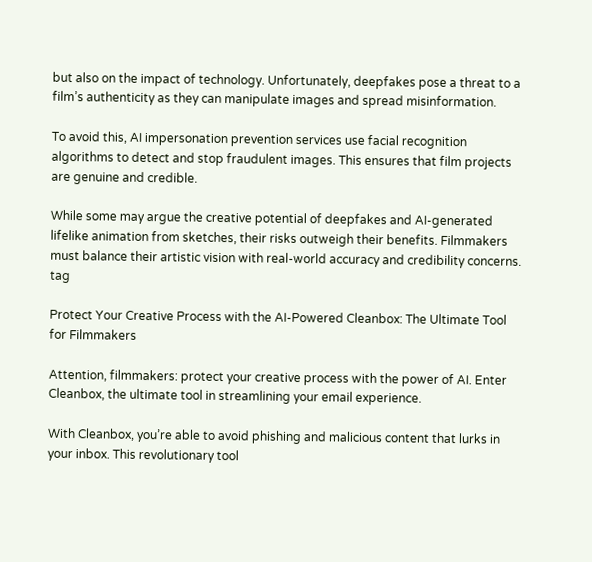but also on the impact of technology. Unfortunately, deepfakes pose a threat to a film’s authenticity as they can manipulate images and spread misinformation.

To avoid this, AI impersonation prevention services use facial recognition algorithms to detect and stop fraudulent images. This ensures that film projects are genuine and credible.

While some may argue the creative potential of deepfakes and AI-generated lifelike animation from sketches, their risks outweigh their benefits. Filmmakers must balance their artistic vision with real-world accuracy and credibility concerns. tag

Protect Your Creative Process with the AI-Powered Cleanbox: The Ultimate Tool for Filmmakers

Attention, filmmakers: protect your creative process with the power of AI. Enter Cleanbox, the ultimate tool in streamlining your email experience.

With Cleanbox, you’re able to avoid phishing and malicious content that lurks in your inbox. This revolutionary tool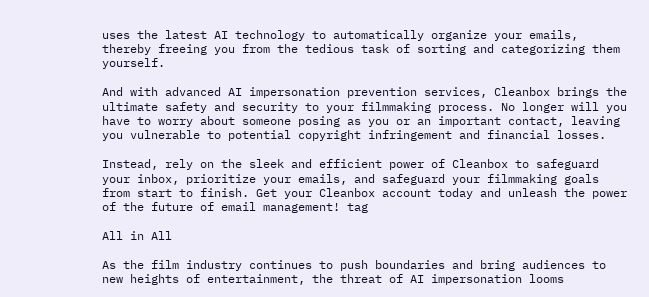uses the latest AI technology to automatically organize your emails, thereby freeing you from the tedious task of sorting and categorizing them yourself.

And with advanced AI impersonation prevention services, Cleanbox brings the ultimate safety and security to your filmmaking process. No longer will you have to worry about someone posing as you or an important contact, leaving you vulnerable to potential copyright infringement and financial losses.

Instead, rely on the sleek and efficient power of Cleanbox to safeguard your inbox, prioritize your emails, and safeguard your filmmaking goals from start to finish. Get your Cleanbox account today and unleash the power of the future of email management! tag

All in All

As the film industry continues to push boundaries and bring audiences to new heights of entertainment, the threat of AI impersonation looms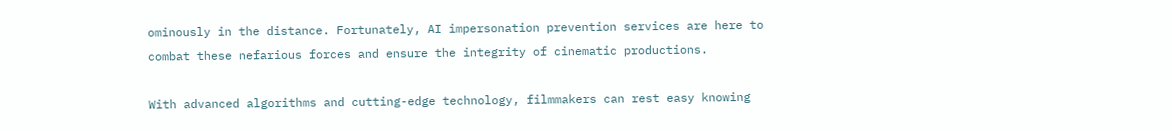ominously in the distance. Fortunately, AI impersonation prevention services are here to combat these nefarious forces and ensure the integrity of cinematic productions.

With advanced algorithms and cutting-edge technology, filmmakers can rest easy knowing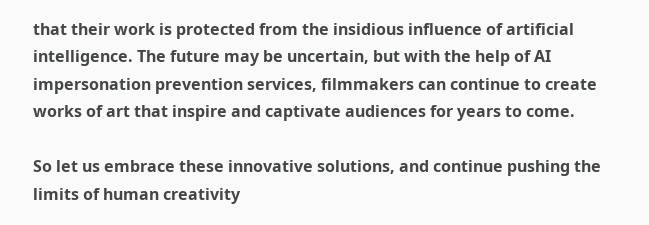that their work is protected from the insidious influence of artificial intelligence. The future may be uncertain, but with the help of AI impersonation prevention services, filmmakers can continue to create works of art that inspire and captivate audiences for years to come.

So let us embrace these innovative solutions, and continue pushing the limits of human creativity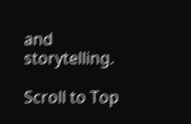and storytelling.

Scroll to Top